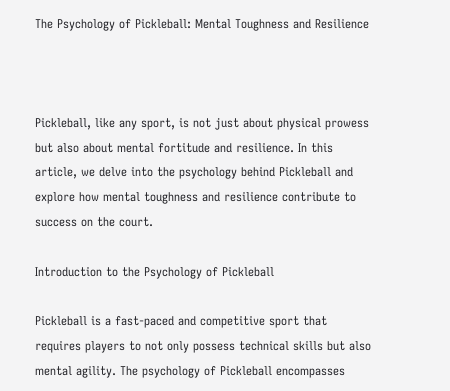The Psychology of Pickleball: Mental Toughness and Resilience



Pickleball, like any sport, is not just about physical prowess but also about mental fortitude and resilience. In this article, we delve into the psychology behind Pickleball and explore how mental toughness and resilience contribute to success on the court.

Introduction to the Psychology of Pickleball

Pickleball is a fast-paced and competitive sport that requires players to not only possess technical skills but also mental agility. The psychology of Pickleball encompasses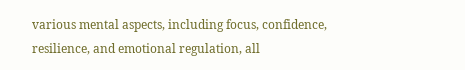various mental aspects, including focus, confidence, resilience, and emotional regulation, all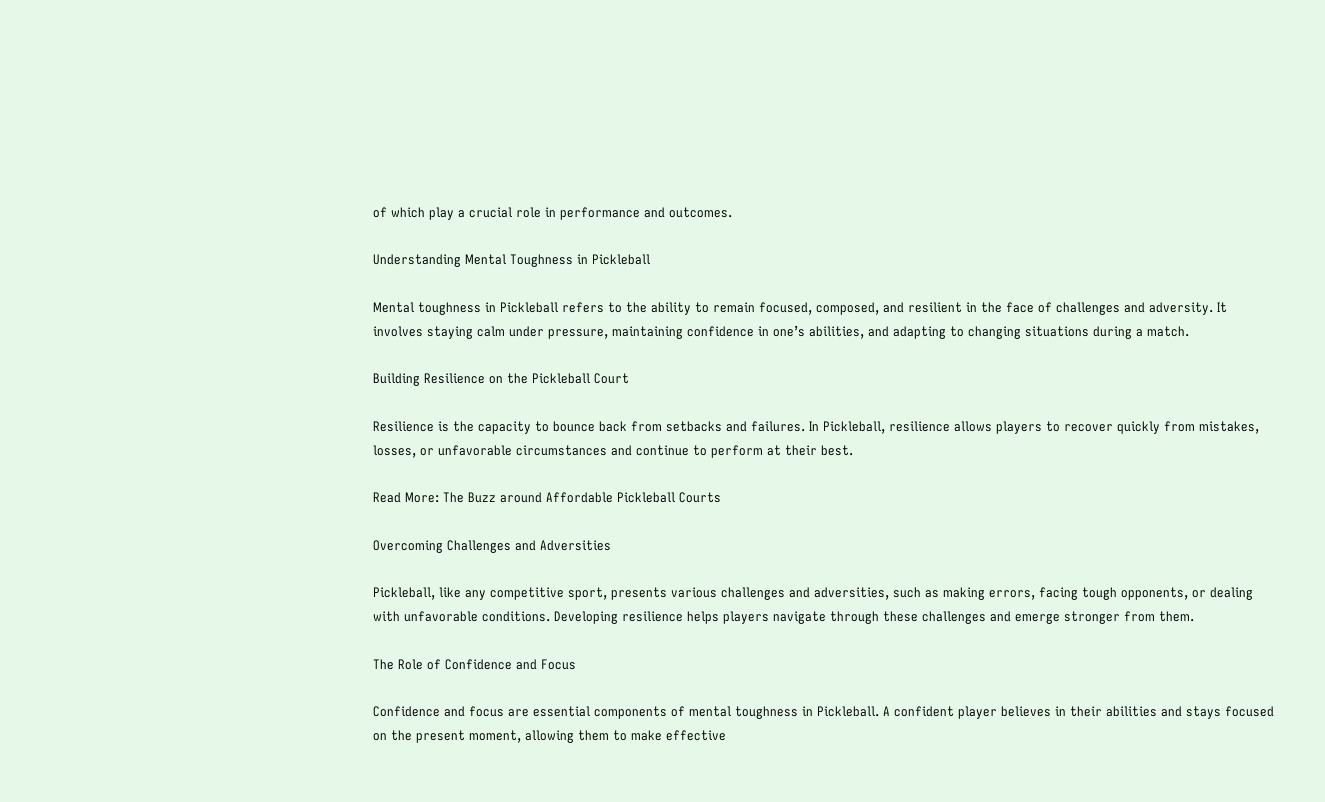of which play a crucial role in performance and outcomes.

Understanding Mental Toughness in Pickleball

Mental toughness in Pickleball refers to the ability to remain focused, composed, and resilient in the face of challenges and adversity. It involves staying calm under pressure, maintaining confidence in one’s abilities, and adapting to changing situations during a match.

Building Resilience on the Pickleball Court

Resilience is the capacity to bounce back from setbacks and failures. In Pickleball, resilience allows players to recover quickly from mistakes, losses, or unfavorable circumstances and continue to perform at their best.

Read More: The Buzz around Affordable Pickleball Courts

Overcoming Challenges and Adversities

Pickleball, like any competitive sport, presents various challenges and adversities, such as making errors, facing tough opponents, or dealing with unfavorable conditions. Developing resilience helps players navigate through these challenges and emerge stronger from them.

The Role of Confidence and Focus

Confidence and focus are essential components of mental toughness in Pickleball. A confident player believes in their abilities and stays focused on the present moment, allowing them to make effective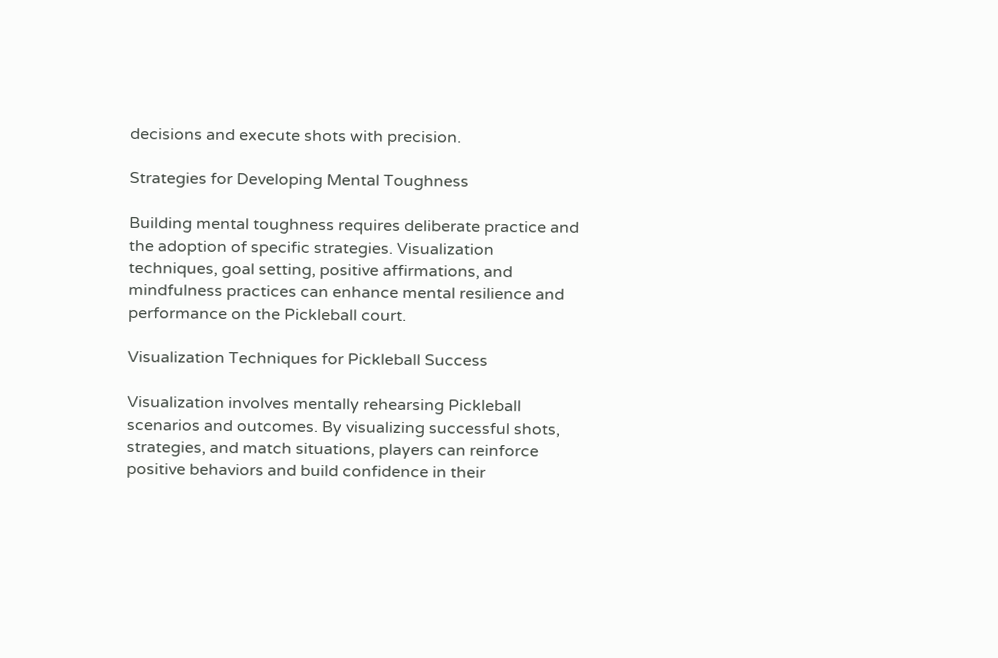decisions and execute shots with precision.

Strategies for Developing Mental Toughness

Building mental toughness requires deliberate practice and the adoption of specific strategies. Visualization techniques, goal setting, positive affirmations, and mindfulness practices can enhance mental resilience and performance on the Pickleball court.

Visualization Techniques for Pickleball Success

Visualization involves mentally rehearsing Pickleball scenarios and outcomes. By visualizing successful shots, strategies, and match situations, players can reinforce positive behaviors and build confidence in their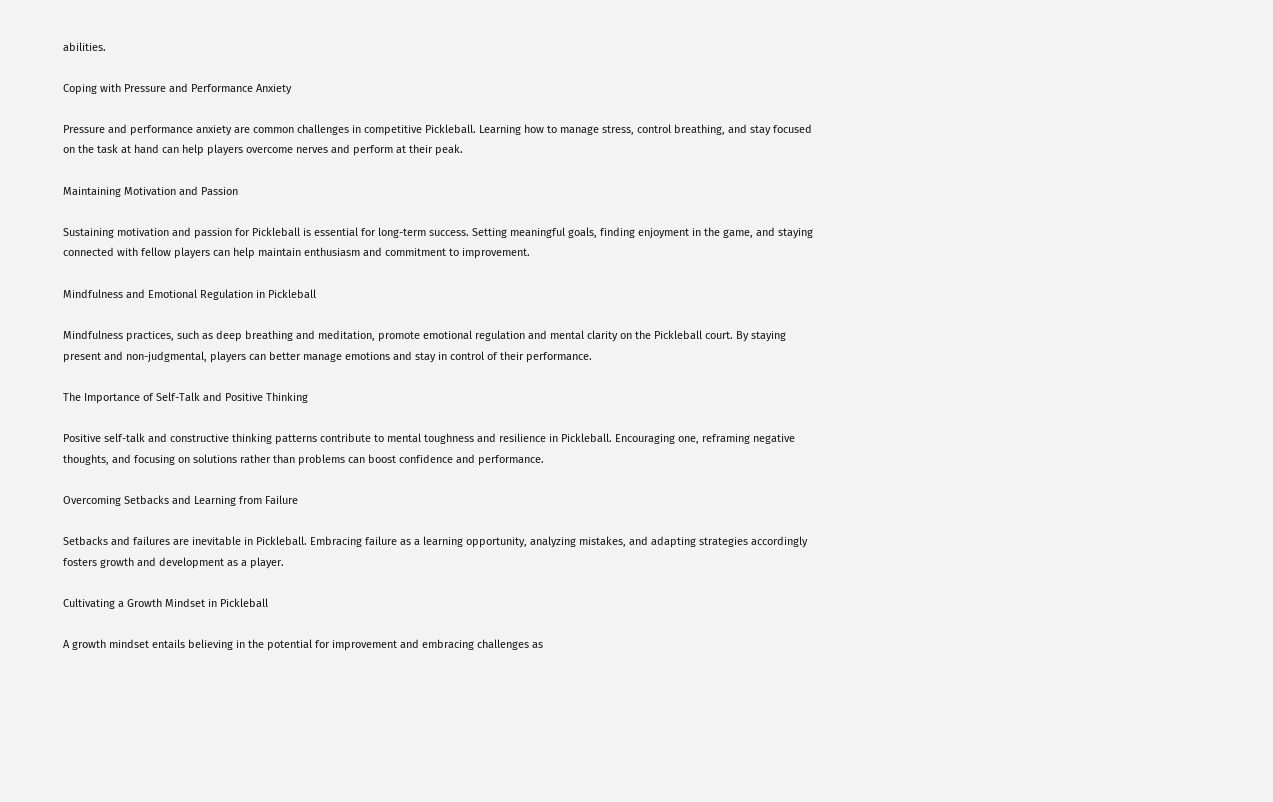abilities.

Coping with Pressure and Performance Anxiety

Pressure and performance anxiety are common challenges in competitive Pickleball. Learning how to manage stress, control breathing, and stay focused on the task at hand can help players overcome nerves and perform at their peak.

Maintaining Motivation and Passion

Sustaining motivation and passion for Pickleball is essential for long-term success. Setting meaningful goals, finding enjoyment in the game, and staying connected with fellow players can help maintain enthusiasm and commitment to improvement.

Mindfulness and Emotional Regulation in Pickleball

Mindfulness practices, such as deep breathing and meditation, promote emotional regulation and mental clarity on the Pickleball court. By staying present and non-judgmental, players can better manage emotions and stay in control of their performance.

The Importance of Self-Talk and Positive Thinking

Positive self-talk and constructive thinking patterns contribute to mental toughness and resilience in Pickleball. Encouraging one, reframing negative thoughts, and focusing on solutions rather than problems can boost confidence and performance.

Overcoming Setbacks and Learning from Failure

Setbacks and failures are inevitable in Pickleball. Embracing failure as a learning opportunity, analyzing mistakes, and adapting strategies accordingly fosters growth and development as a player.

Cultivating a Growth Mindset in Pickleball

A growth mindset entails believing in the potential for improvement and embracing challenges as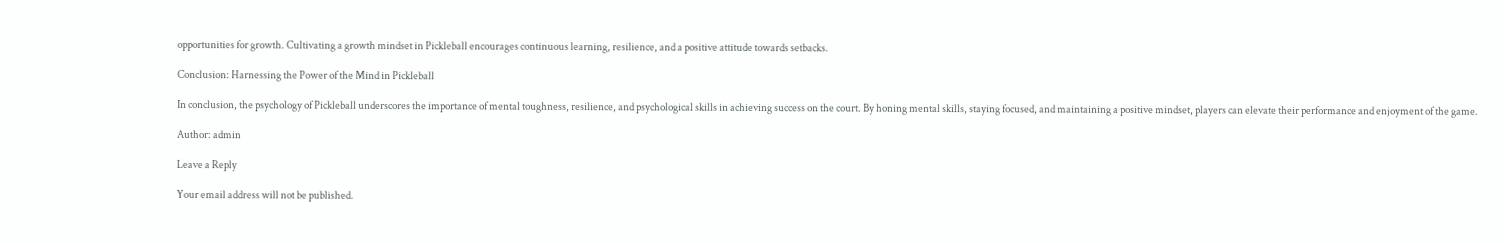opportunities for growth. Cultivating a growth mindset in Pickleball encourages continuous learning, resilience, and a positive attitude towards setbacks.

Conclusion: Harnessing the Power of the Mind in Pickleball

In conclusion, the psychology of Pickleball underscores the importance of mental toughness, resilience, and psychological skills in achieving success on the court. By honing mental skills, staying focused, and maintaining a positive mindset, players can elevate their performance and enjoyment of the game.

Author: admin

Leave a Reply

Your email address will not be published.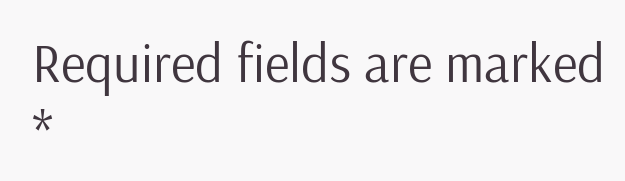Required fields are marked *